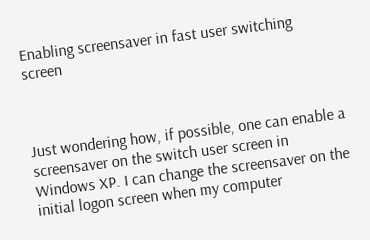Enabling screensaver in fast user switching screen



Just wondering how, if possible, one can enable a screensaver on the switch user screen in Windows XP. I can change the screensaver on the initial logon screen when my computer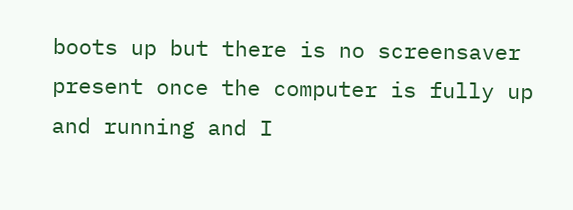boots up but there is no screensaver present once the computer is fully up and running and I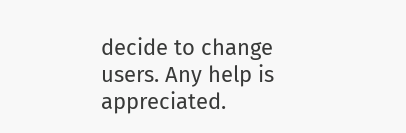decide to change users. Any help is appreciated.